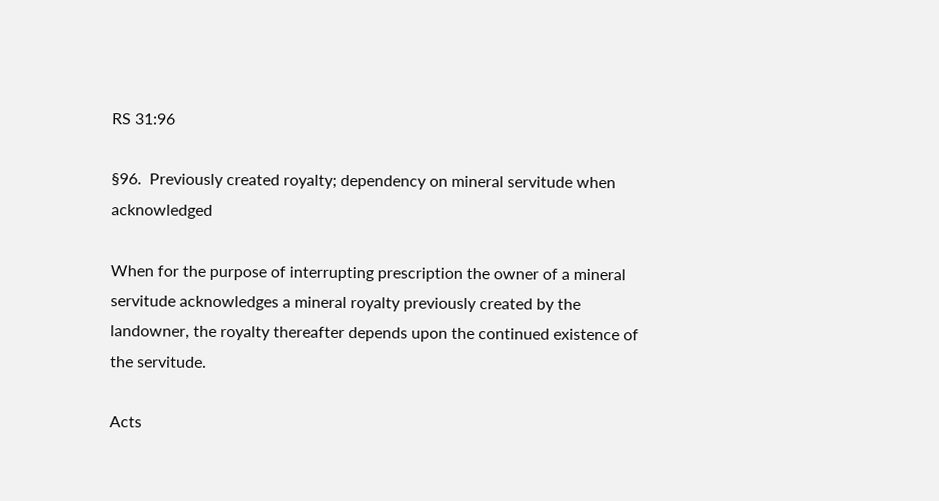RS 31:96

§96.  Previously created royalty; dependency on mineral servitude when acknowledged

When for the purpose of interrupting prescription the owner of a mineral servitude acknowledges a mineral royalty previously created by the landowner, the royalty thereafter depends upon the continued existence of the servitude.

Acts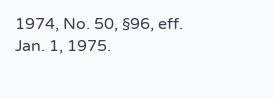1974, No. 50, §96, eff. Jan. 1, 1975.